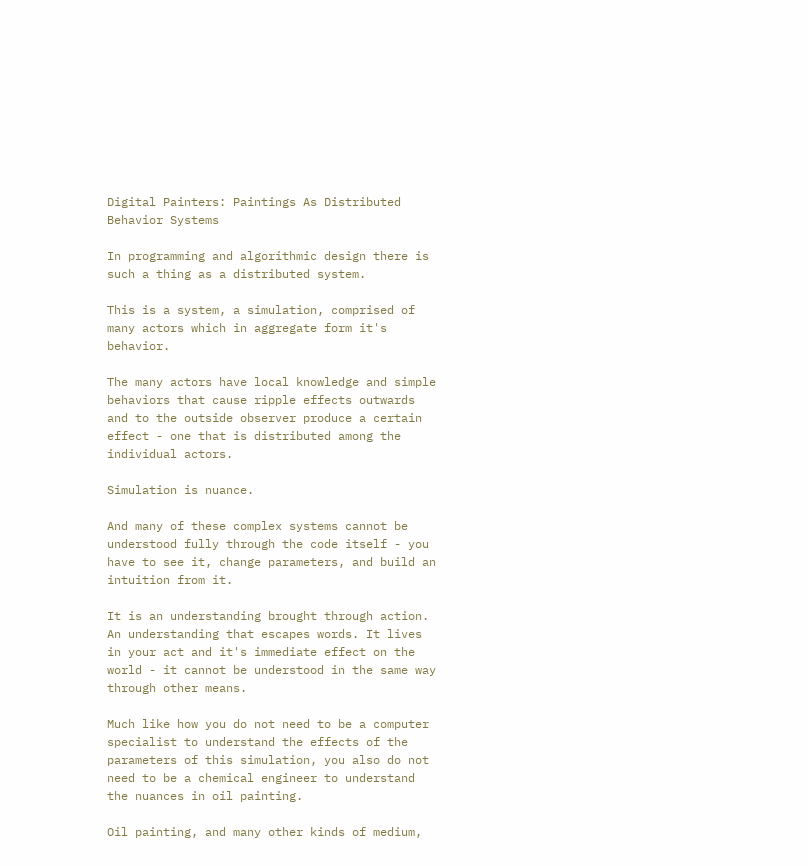Digital Painters: Paintings As Distributed Behavior Systems

In programming and algorithmic design there is such a thing as a distributed system.

This is a system, a simulation, comprised of many actors which in aggregate form it's behavior.

The many actors have local knowledge and simple behaviors that cause ripple effects outwards and to the outside observer produce a certain effect - one that is distributed among the individual actors.

Simulation is nuance.

And many of these complex systems cannot be understood fully through the code itself - you have to see it, change parameters, and build an intuition from it.

It is an understanding brought through action. An understanding that escapes words. It lives in your act and it's immediate effect on the world - it cannot be understood in the same way through other means.

Much like how you do not need to be a computer specialist to understand the effects of the parameters of this simulation, you also do not need to be a chemical engineer to understand the nuances in oil painting.

Oil painting, and many other kinds of medium,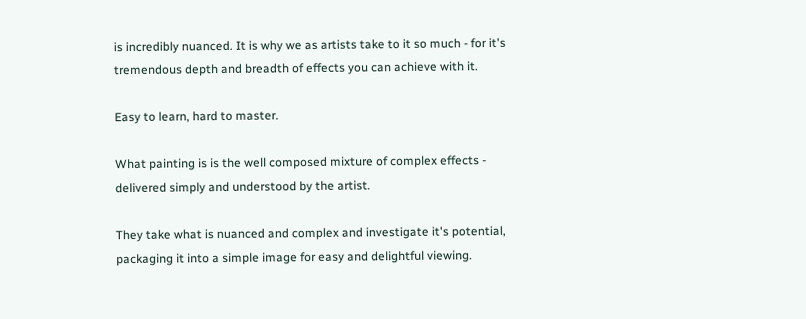is incredibly nuanced. It is why we as artists take to it so much - for it's tremendous depth and breadth of effects you can achieve with it.

Easy to learn, hard to master.

What painting is is the well composed mixture of complex effects - delivered simply and understood by the artist.

They take what is nuanced and complex and investigate it's potential, packaging it into a simple image for easy and delightful viewing.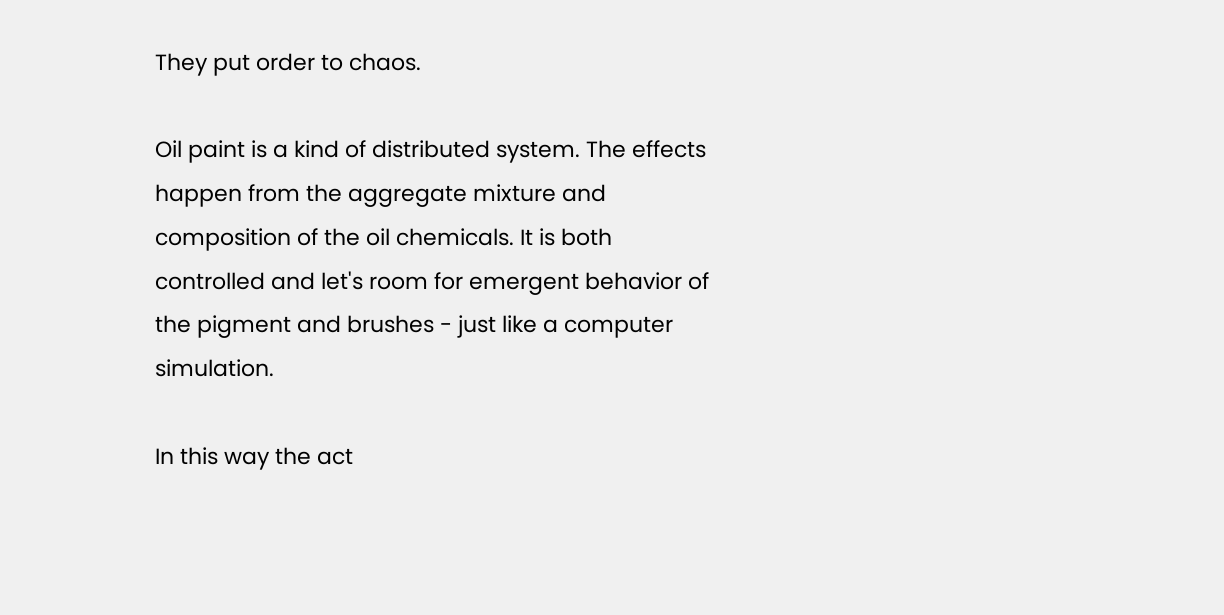They put order to chaos.

Oil paint is a kind of distributed system. The effects happen from the aggregate mixture and composition of the oil chemicals. It is both controlled and let's room for emergent behavior of the pigment and brushes - just like a computer simulation.

In this way the act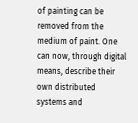of painting can be removed from the medium of paint. One can now, through digital means, describe their own distributed systems and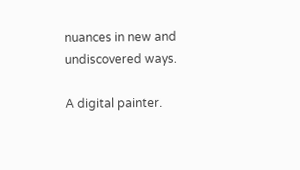nuances in new and undiscovered ways.

A digital painter.